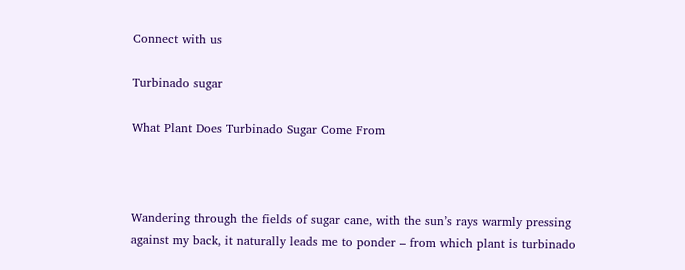Connect with us

Turbinado sugar

What Plant Does Turbinado Sugar Come From



Wandering through the fields of sugar cane, with the sun’s rays warmly pressing against my back, it naturally leads me to ponder – from which plant is turbinado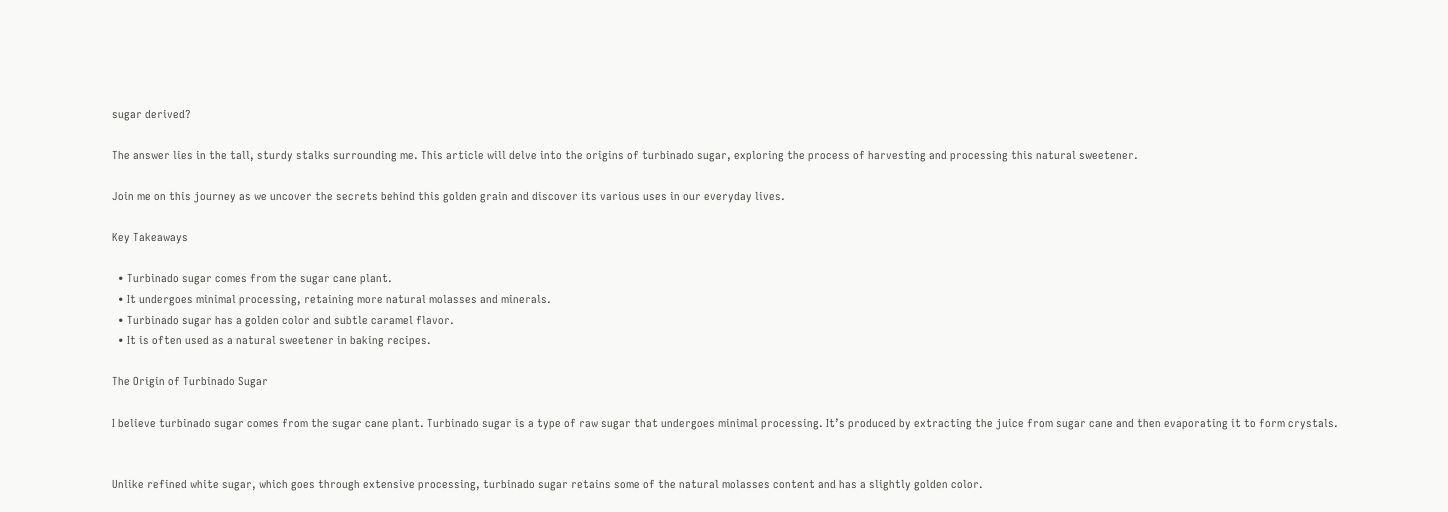sugar derived?

The answer lies in the tall, sturdy stalks surrounding me. This article will delve into the origins of turbinado sugar, exploring the process of harvesting and processing this natural sweetener.

Join me on this journey as we uncover the secrets behind this golden grain and discover its various uses in our everyday lives.

Key Takeaways

  • Turbinado sugar comes from the sugar cane plant.
  • It undergoes minimal processing, retaining more natural molasses and minerals.
  • Turbinado sugar has a golden color and subtle caramel flavor.
  • It is often used as a natural sweetener in baking recipes.

The Origin of Turbinado Sugar

I believe turbinado sugar comes from the sugar cane plant. Turbinado sugar is a type of raw sugar that undergoes minimal processing. It’s produced by extracting the juice from sugar cane and then evaporating it to form crystals.


Unlike refined white sugar, which goes through extensive processing, turbinado sugar retains some of the natural molasses content and has a slightly golden color.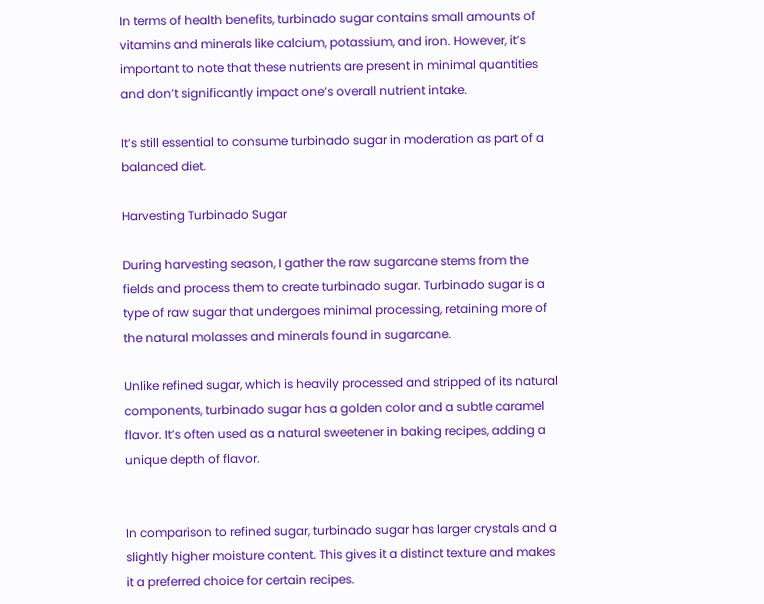In terms of health benefits, turbinado sugar contains small amounts of vitamins and minerals like calcium, potassium, and iron. However, it’s important to note that these nutrients are present in minimal quantities and don’t significantly impact one’s overall nutrient intake.

It’s still essential to consume turbinado sugar in moderation as part of a balanced diet.

Harvesting Turbinado Sugar

During harvesting season, I gather the raw sugarcane stems from the fields and process them to create turbinado sugar. Turbinado sugar is a type of raw sugar that undergoes minimal processing, retaining more of the natural molasses and minerals found in sugarcane.

Unlike refined sugar, which is heavily processed and stripped of its natural components, turbinado sugar has a golden color and a subtle caramel flavor. It’s often used as a natural sweetener in baking recipes, adding a unique depth of flavor.


In comparison to refined sugar, turbinado sugar has larger crystals and a slightly higher moisture content. This gives it a distinct texture and makes it a preferred choice for certain recipes.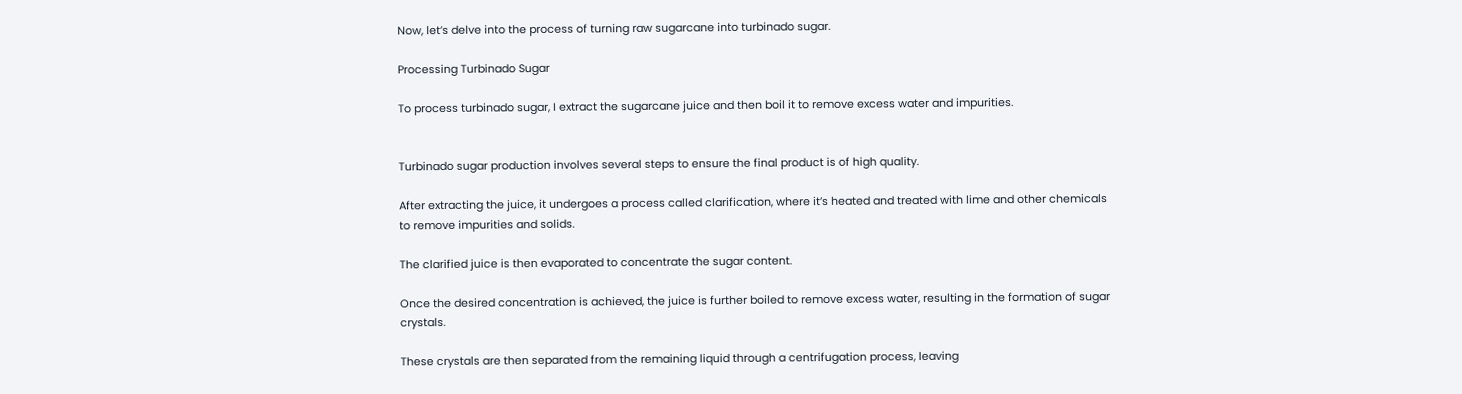Now, let’s delve into the process of turning raw sugarcane into turbinado sugar.

Processing Turbinado Sugar

To process turbinado sugar, I extract the sugarcane juice and then boil it to remove excess water and impurities.


Turbinado sugar production involves several steps to ensure the final product is of high quality.

After extracting the juice, it undergoes a process called clarification, where it’s heated and treated with lime and other chemicals to remove impurities and solids.

The clarified juice is then evaporated to concentrate the sugar content.

Once the desired concentration is achieved, the juice is further boiled to remove excess water, resulting in the formation of sugar crystals.

These crystals are then separated from the remaining liquid through a centrifugation process, leaving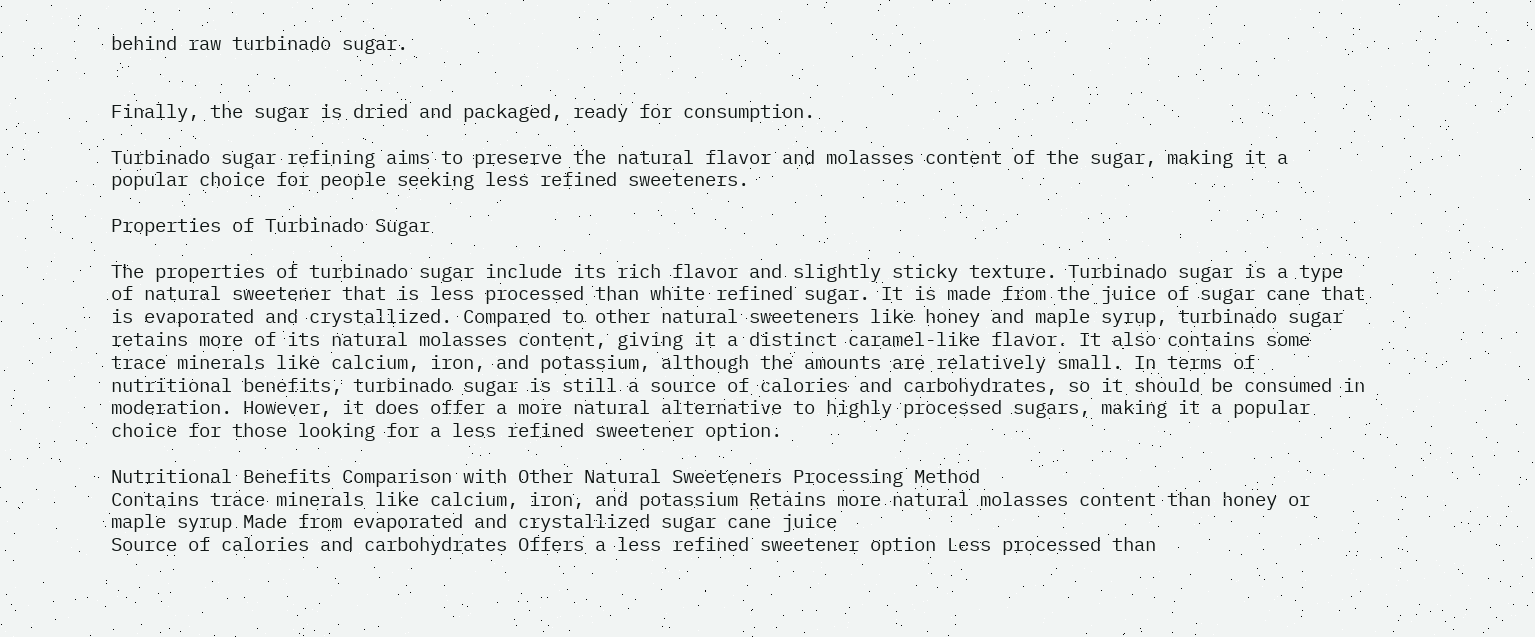behind raw turbinado sugar.


Finally, the sugar is dried and packaged, ready for consumption.

Turbinado sugar refining aims to preserve the natural flavor and molasses content of the sugar, making it a popular choice for people seeking less refined sweeteners.

Properties of Turbinado Sugar

The properties of turbinado sugar include its rich flavor and slightly sticky texture. Turbinado sugar is a type of natural sweetener that is less processed than white refined sugar. It is made from the juice of sugar cane that is evaporated and crystallized. Compared to other natural sweeteners like honey and maple syrup, turbinado sugar retains more of its natural molasses content, giving it a distinct caramel-like flavor. It also contains some trace minerals like calcium, iron, and potassium, although the amounts are relatively small. In terms of nutritional benefits, turbinado sugar is still a source of calories and carbohydrates, so it should be consumed in moderation. However, it does offer a more natural alternative to highly processed sugars, making it a popular choice for those looking for a less refined sweetener option.

Nutritional Benefits Comparison with Other Natural Sweeteners Processing Method
Contains trace minerals like calcium, iron, and potassium Retains more natural molasses content than honey or maple syrup Made from evaporated and crystallized sugar cane juice
Source of calories and carbohydrates Offers a less refined sweetener option Less processed than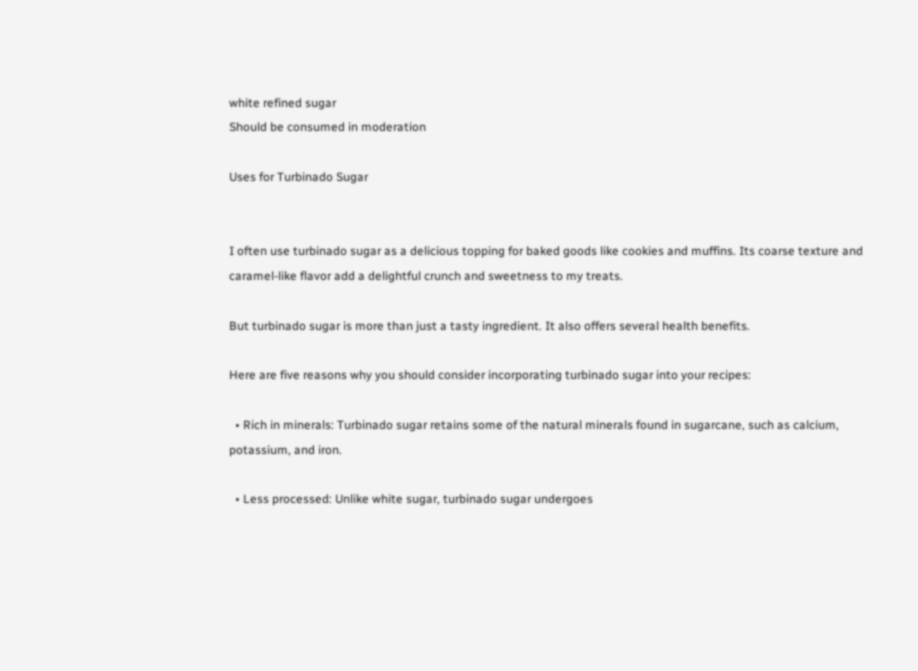white refined sugar
Should be consumed in moderation

Uses for Turbinado Sugar


I often use turbinado sugar as a delicious topping for baked goods like cookies and muffins. Its coarse texture and caramel-like flavor add a delightful crunch and sweetness to my treats.

But turbinado sugar is more than just a tasty ingredient. It also offers several health benefits.

Here are five reasons why you should consider incorporating turbinado sugar into your recipes:

  • Rich in minerals: Turbinado sugar retains some of the natural minerals found in sugarcane, such as calcium, potassium, and iron.

  • Less processed: Unlike white sugar, turbinado sugar undergoes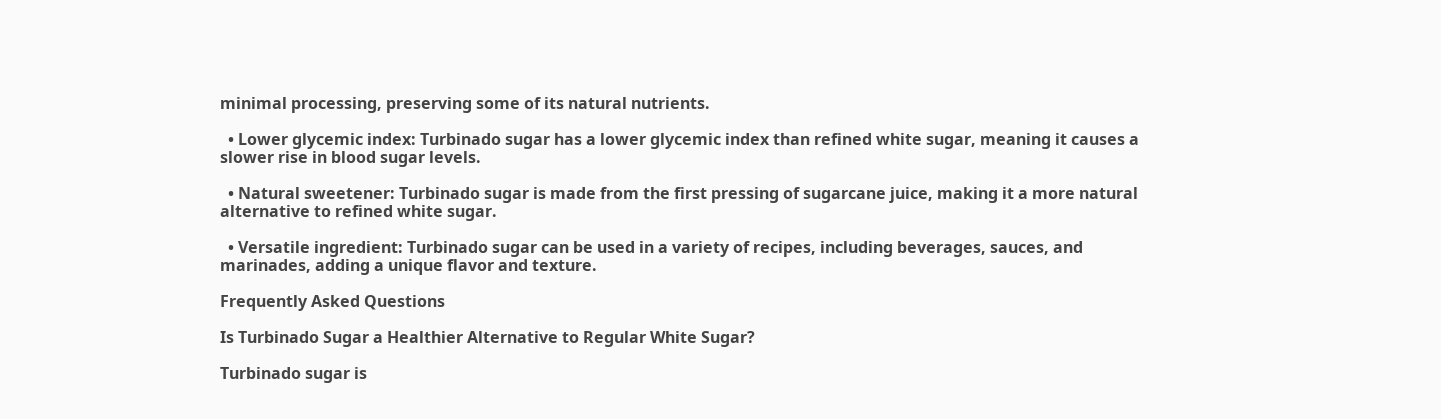minimal processing, preserving some of its natural nutrients.

  • Lower glycemic index: Turbinado sugar has a lower glycemic index than refined white sugar, meaning it causes a slower rise in blood sugar levels.

  • Natural sweetener: Turbinado sugar is made from the first pressing of sugarcane juice, making it a more natural alternative to refined white sugar.

  • Versatile ingredient: Turbinado sugar can be used in a variety of recipes, including beverages, sauces, and marinades, adding a unique flavor and texture.

Frequently Asked Questions

Is Turbinado Sugar a Healthier Alternative to Regular White Sugar?

Turbinado sugar is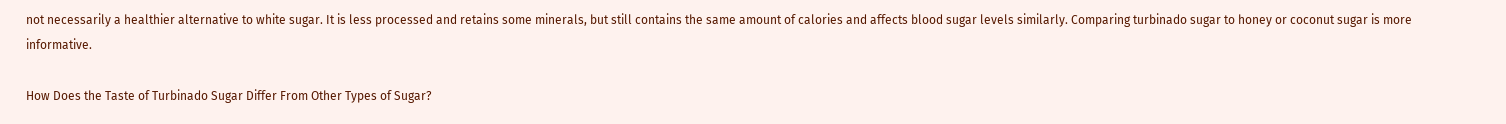not necessarily a healthier alternative to white sugar. It is less processed and retains some minerals, but still contains the same amount of calories and affects blood sugar levels similarly. Comparing turbinado sugar to honey or coconut sugar is more informative.

How Does the Taste of Turbinado Sugar Differ From Other Types of Sugar?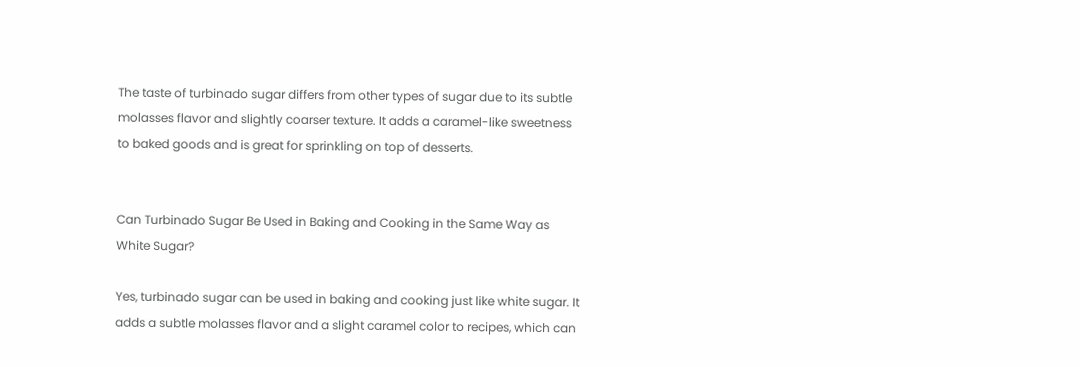The taste of turbinado sugar differs from other types of sugar due to its subtle molasses flavor and slightly coarser texture. It adds a caramel-like sweetness to baked goods and is great for sprinkling on top of desserts.


Can Turbinado Sugar Be Used in Baking and Cooking in the Same Way as White Sugar?

Yes, turbinado sugar can be used in baking and cooking just like white sugar. It adds a subtle molasses flavor and a slight caramel color to recipes, which can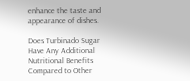enhance the taste and appearance of dishes.

Does Turbinado Sugar Have Any Additional Nutritional Benefits Compared to Other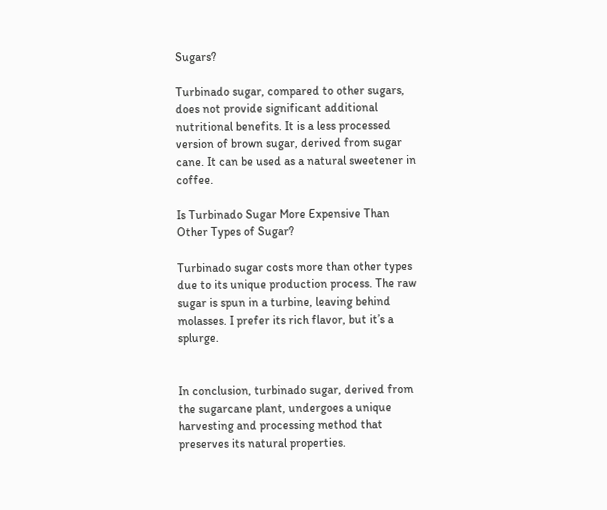Sugars?

Turbinado sugar, compared to other sugars, does not provide significant additional nutritional benefits. It is a less processed version of brown sugar, derived from sugar cane. It can be used as a natural sweetener in coffee.

Is Turbinado Sugar More Expensive Than Other Types of Sugar?

Turbinado sugar costs more than other types due to its unique production process. The raw sugar is spun in a turbine, leaving behind molasses. I prefer its rich flavor, but it’s a splurge.


In conclusion, turbinado sugar, derived from the sugarcane plant, undergoes a unique harvesting and processing method that preserves its natural properties.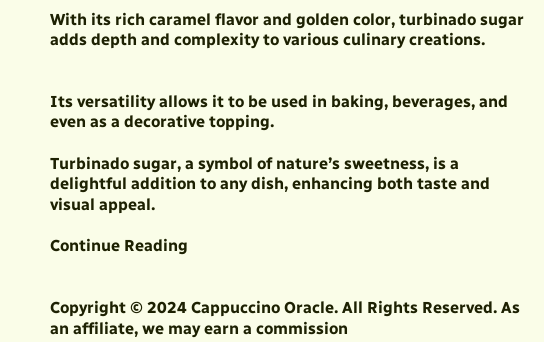With its rich caramel flavor and golden color, turbinado sugar adds depth and complexity to various culinary creations.


Its versatility allows it to be used in baking, beverages, and even as a decorative topping.

Turbinado sugar, a symbol of nature’s sweetness, is a delightful addition to any dish, enhancing both taste and visual appeal.

Continue Reading


Copyright © 2024 Cappuccino Oracle. All Rights Reserved. As an affiliate, we may earn a commission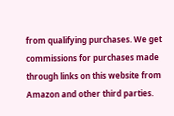from qualifying purchases. We get commissions for purchases made through links on this website from Amazon and other third parties.